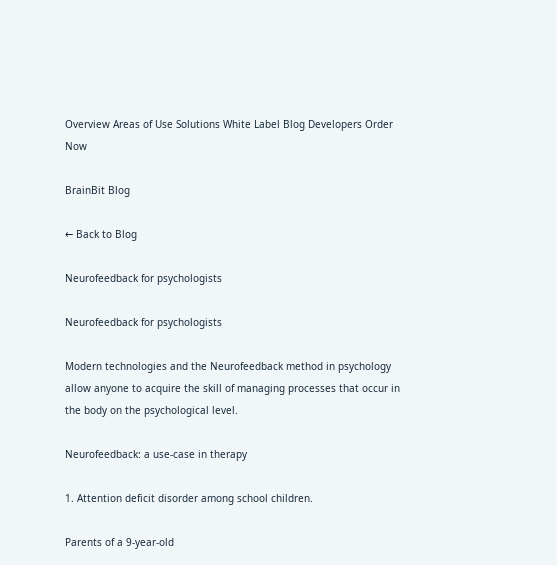Overview Areas of Use Solutions White Label Blog Developers Order Now

BrainBit Blog

← Back to Blog

Neurofeedback for psychologists

Neurofeedback for psychologists

Modern technologies and the Neurofeedback method in psychology allow anyone to acquire the skill of managing processes that occur in the body on the psychological level.

Neurofeedback: a use-case in therapy

1. Attention deficit disorder among school children.

Parents of a 9-year-old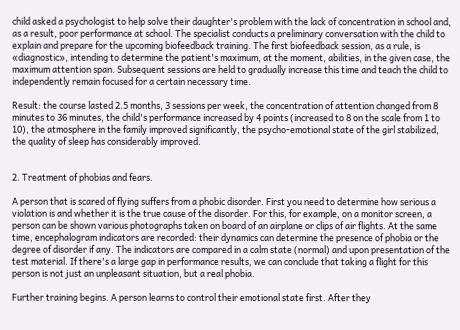child asked a psychologist to help solve their daughter's problem with the lack of concentration in school and, as a result, poor performance at school. The specialist conducts a preliminary conversation with the child to explain and prepare for the upcoming biofeedback training. The first biofeedback session, as a rule, is «diagnostic», intending to determine the patient's maximum, at the moment, abilities, in the given case, the maximum attention span. Subsequent sessions are held to gradually increase this time and teach the child to independently remain focused for a certain necessary time.

Result: the course lasted 2.5 months, 3 sessions per week, the concentration of attention changed from 8 minutes to 36 minutes, the child's performance increased by 4 points (increased to 8 on the scale from 1 to 10), the atmosphere in the family improved significantly, the psycho-emotional state of the girl stabilized, the quality of sleep has considerably improved.


2. Treatment of phobias and fears.

A person that is scared of flying suffers from a phobic disorder. First you need to determine how serious a violation is and whether it is the true cause of the disorder. For this, for example, on a monitor screen, a person can be shown various photographs taken on board of an airplane or clips of air flights. At the same time, encephalogram indicators are recorded: their dynamics can determine the presence of phobia or the degree of disorder if any. The indicators are compared in a calm state (normal) and upon presentation of the test material. If there's a large gap in performance results, we can conclude that taking a flight for this person is not just an unpleasant situation, but a real phobia.

Further training begins. A person learns to control their emotional state first. After they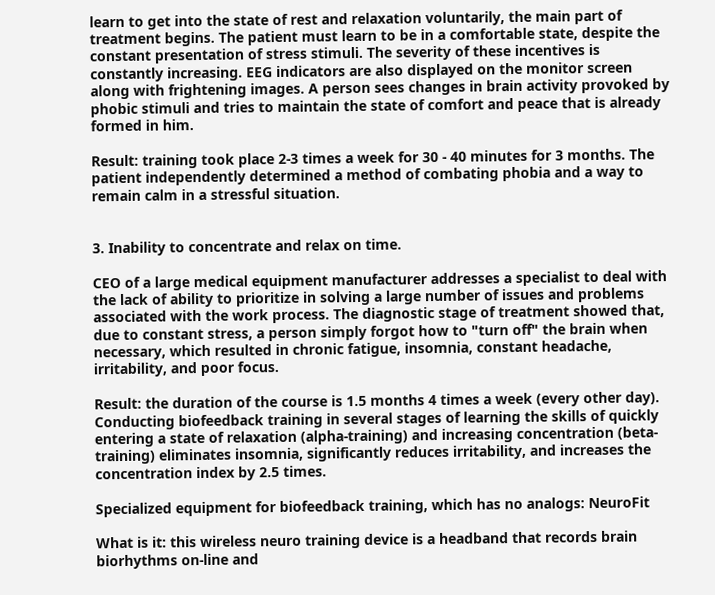learn to get into the state of rest and relaxation voluntarily, the main part of treatment begins. The patient must learn to be in a comfortable state, despite the constant presentation of stress stimuli. The severity of these incentives is constantly increasing. EEG indicators are also displayed on the monitor screen along with frightening images. A person sees changes in brain activity provoked by phobic stimuli and tries to maintain the state of comfort and peace that is already formed in him.

Result: training took place 2-3 times a week for 30 - 40 minutes for 3 months. The patient independently determined a method of combating phobia and a way to remain calm in a stressful situation.


3. Inability to concentrate and relax on time.

CEO of a large medical equipment manufacturer addresses a specialist to deal with the lack of ability to prioritize in solving a large number of issues and problems associated with the work process. The diagnostic stage of treatment showed that, due to constant stress, a person simply forgot how to "turn off" the brain when necessary, which resulted in chronic fatigue, insomnia, constant headache, irritability, and poor focus.

Result: the duration of the course is 1.5 months 4 times a week (every other day). Conducting biofeedback training in several stages of learning the skills of quickly entering a state of relaxation (alpha-training) and increasing concentration (beta-training) eliminates insomnia, significantly reduces irritability, and increases the concentration index by 2.5 times.

Specialized equipment for biofeedback training, which has no analogs: NeuroFit

What is it: this wireless neuro training device is a headband that records brain biorhythms on-line and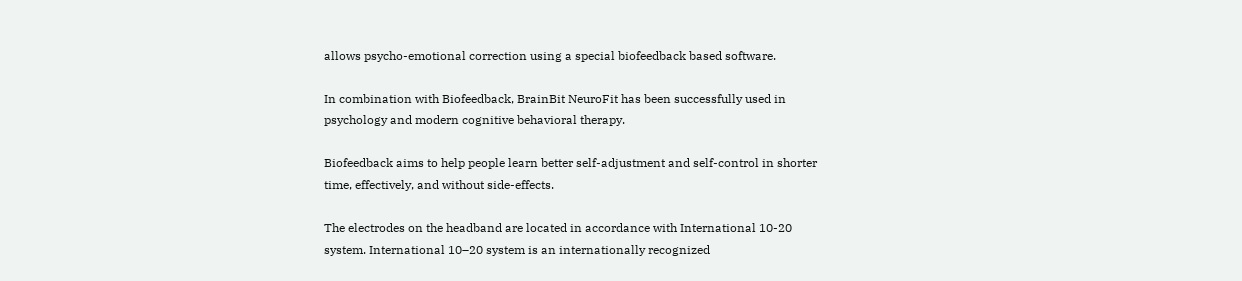allows psycho-emotional correction using a special biofeedback based software.

In combination with Biofeedback, BrainBit NeuroFit has been successfully used in psychology and modern cognitive behavioral therapy.

Biofeedback aims to help people learn better self-adjustment and self-control in shorter time, effectively, and without side-effects.

The electrodes on the headband are located in accordance with International 10-20 system. International 10–20 system is an internationally recognized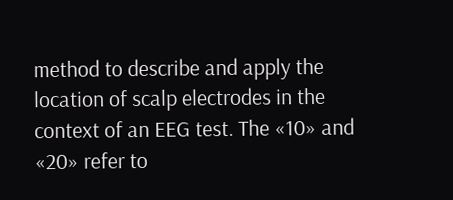method to describe and apply the location of scalp electrodes in the context of an EEG test. The «10» and «20» refer to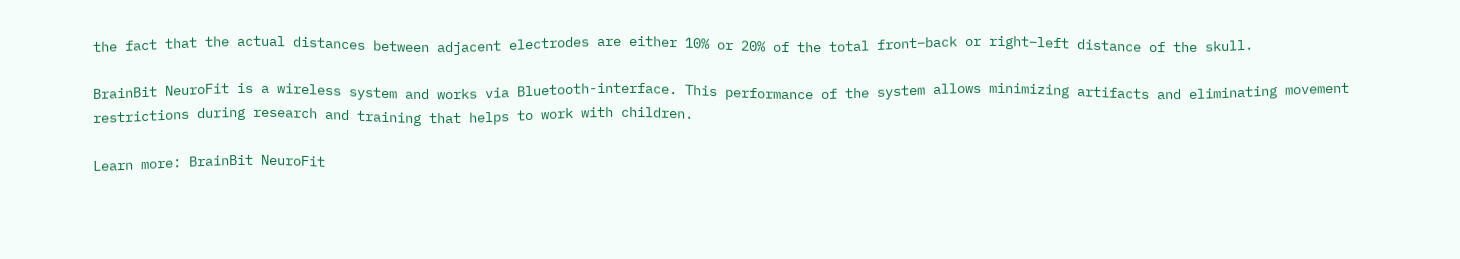the fact that the actual distances between adjacent electrodes are either 10% or 20% of the total front–back or right–left distance of the skull.

BrainBit NeuroFit is a wireless system and works via Bluetooth-interface. This performance of the system allows minimizing artifacts and eliminating movement restrictions during research and training that helps to work with children.

Learn more: BrainBit NeuroFit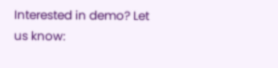Interested in demo? Let us know: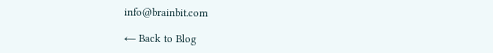info@brainbit.com

← Back to Blog